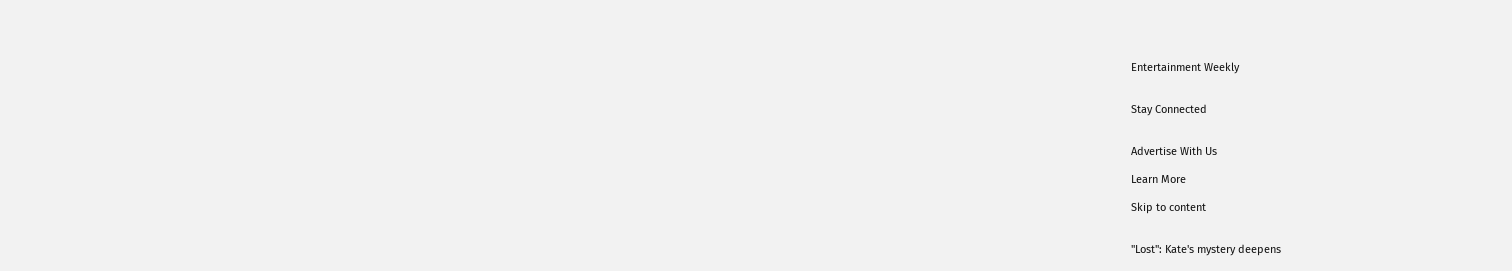Entertainment Weekly


Stay Connected


Advertise With Us

Learn More

Skip to content


''Lost'': Kate's mystery deepens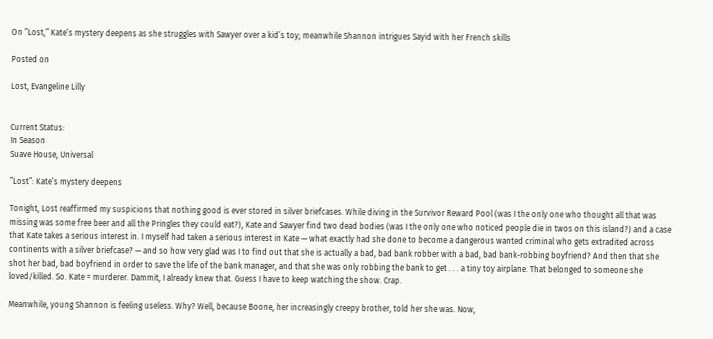On ”Lost,” Kate’s mystery deepens as she struggles with Sawyer over a kid’s toy; meanwhile Shannon intrigues Sayid with her French skills

Posted on

Lost, Evangeline Lilly


Current Status:
In Season
Suave House, Universal

”Lost”: Kate’s mystery deepens

Tonight, Lost reaffirmed my suspicions that nothing good is ever stored in silver briefcases. While diving in the Survivor Reward Pool (was I the only one who thought all that was missing was some free beer and all the Pringles they could eat?), Kate and Sawyer find two dead bodies (was I the only one who noticed people die in twos on this island?) and a case that Kate takes a serious interest in. I myself had taken a serious interest in Kate — what exactly had she done to become a dangerous wanted criminal who gets extradited across continents with a silver briefcase? — and so how very glad was I to find out that she is actually a bad, bad bank robber with a bad, bad bank-robbing boyfriend? And then that she shot her bad, bad boyfriend in order to save the life of the bank manager, and that she was only robbing the bank to get . . . a tiny toy airplane. That belonged to someone she loved/killed. So. Kate = murderer. Dammit, I already knew that. Guess I have to keep watching the show. Crap.

Meanwhile, young Shannon is feeling useless. Why? Well, because Boone, her increasingly creepy brother, told her she was. Now,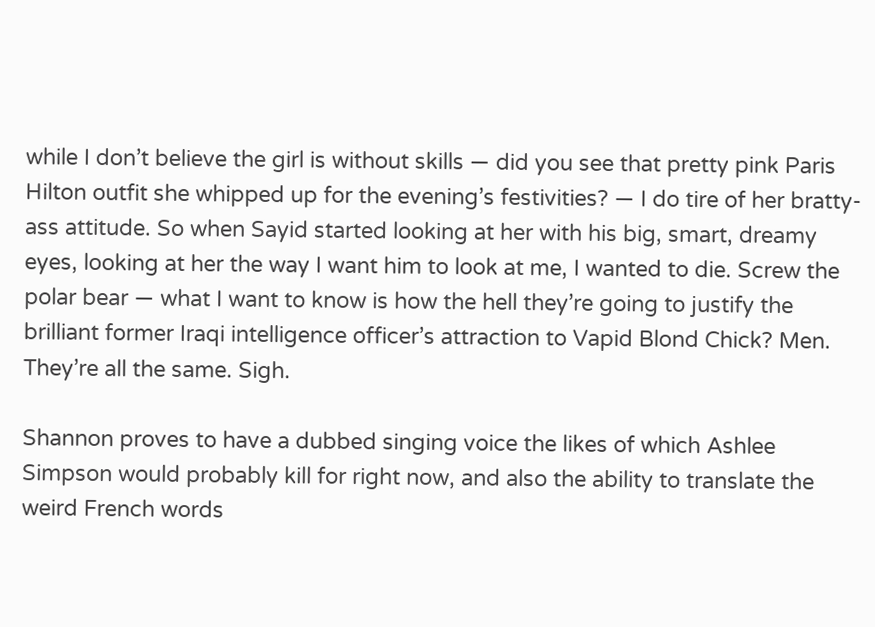while I don’t believe the girl is without skills — did you see that pretty pink Paris Hilton outfit she whipped up for the evening’s festivities? — I do tire of her bratty-ass attitude. So when Sayid started looking at her with his big, smart, dreamy eyes, looking at her the way I want him to look at me, I wanted to die. Screw the polar bear — what I want to know is how the hell they’re going to justify the brilliant former Iraqi intelligence officer’s attraction to Vapid Blond Chick? Men. They’re all the same. Sigh.

Shannon proves to have a dubbed singing voice the likes of which Ashlee Simpson would probably kill for right now, and also the ability to translate the weird French words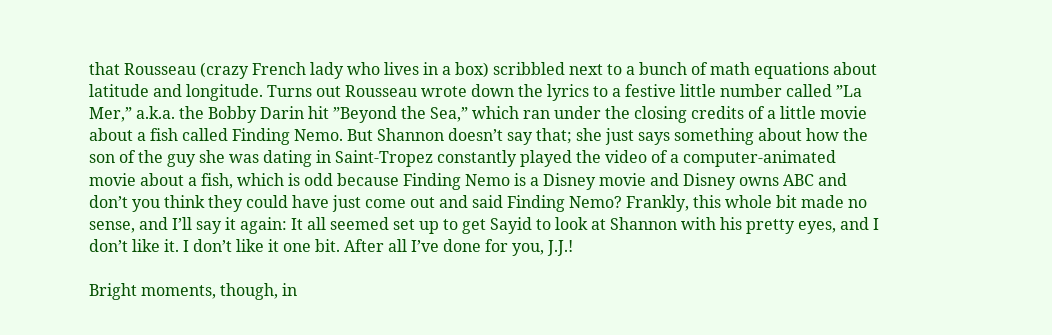that Rousseau (crazy French lady who lives in a box) scribbled next to a bunch of math equations about latitude and longitude. Turns out Rousseau wrote down the lyrics to a festive little number called ”La Mer,” a.k.a. the Bobby Darin hit ”Beyond the Sea,” which ran under the closing credits of a little movie about a fish called Finding Nemo. But Shannon doesn’t say that; she just says something about how the son of the guy she was dating in Saint-Tropez constantly played the video of a computer-animated movie about a fish, which is odd because Finding Nemo is a Disney movie and Disney owns ABC and don’t you think they could have just come out and said Finding Nemo? Frankly, this whole bit made no sense, and I’ll say it again: It all seemed set up to get Sayid to look at Shannon with his pretty eyes, and I don’t like it. I don’t like it one bit. After all I’ve done for you, J.J.!

Bright moments, though, in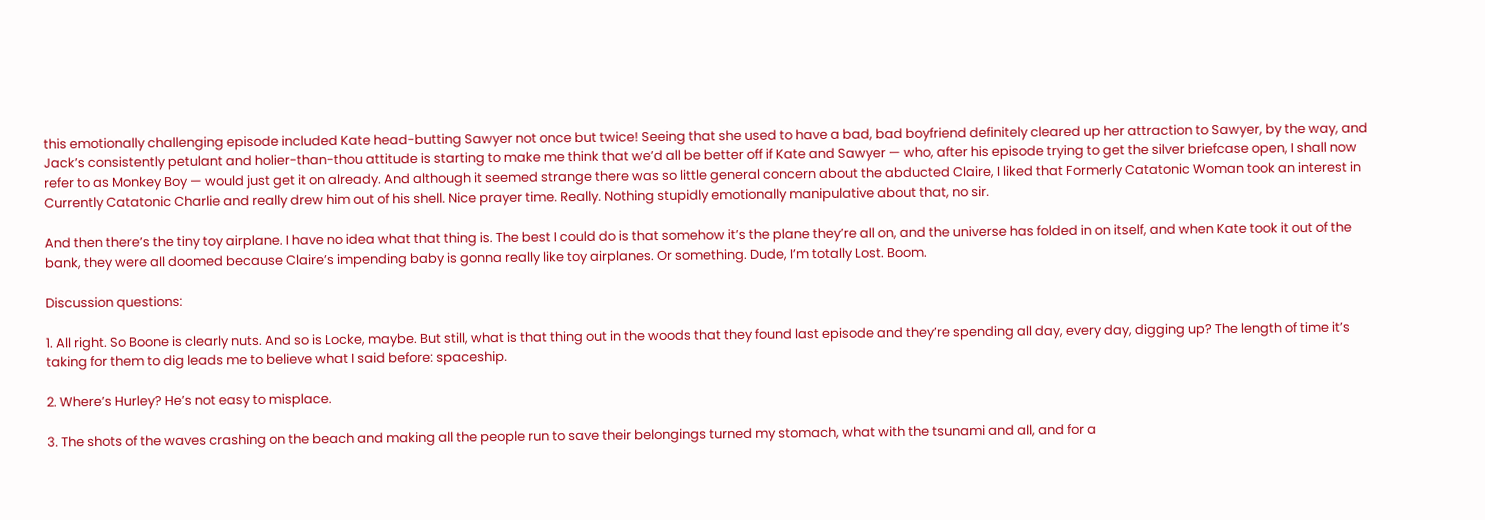this emotionally challenging episode included Kate head-butting Sawyer not once but twice! Seeing that she used to have a bad, bad boyfriend definitely cleared up her attraction to Sawyer, by the way, and Jack’s consistently petulant and holier-than-thou attitude is starting to make me think that we’d all be better off if Kate and Sawyer — who, after his episode trying to get the silver briefcase open, I shall now refer to as Monkey Boy — would just get it on already. And although it seemed strange there was so little general concern about the abducted Claire, I liked that Formerly Catatonic Woman took an interest in Currently Catatonic Charlie and really drew him out of his shell. Nice prayer time. Really. Nothing stupidly emotionally manipulative about that, no sir.

And then there’s the tiny toy airplane. I have no idea what that thing is. The best I could do is that somehow it’s the plane they’re all on, and the universe has folded in on itself, and when Kate took it out of the bank, they were all doomed because Claire’s impending baby is gonna really like toy airplanes. Or something. Dude, I’m totally Lost. Boom.

Discussion questions:

1. All right. So Boone is clearly nuts. And so is Locke, maybe. But still, what is that thing out in the woods that they found last episode and they’re spending all day, every day, digging up? The length of time it’s taking for them to dig leads me to believe what I said before: spaceship.

2. Where’s Hurley? He’s not easy to misplace.

3. The shots of the waves crashing on the beach and making all the people run to save their belongings turned my stomach, what with the tsunami and all, and for a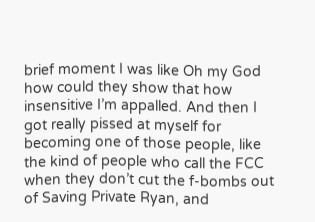brief moment I was like Oh my God how could they show that how insensitive I’m appalled. And then I got really pissed at myself for becoming one of those people, like the kind of people who call the FCC when they don’t cut the f-bombs out of Saving Private Ryan, and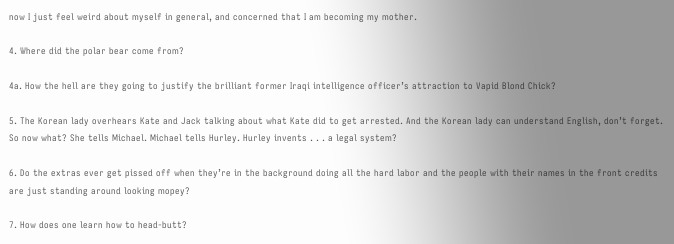now I just feel weird about myself in general, and concerned that I am becoming my mother.

4. Where did the polar bear come from?

4a. How the hell are they going to justify the brilliant former Iraqi intelligence officer’s attraction to Vapid Blond Chick?

5. The Korean lady overhears Kate and Jack talking about what Kate did to get arrested. And the Korean lady can understand English, don’t forget. So now what? She tells Michael. Michael tells Hurley. Hurley invents . . . a legal system?

6. Do the extras ever get pissed off when they’re in the background doing all the hard labor and the people with their names in the front credits are just standing around looking mopey?

7. How does one learn how to head-butt?